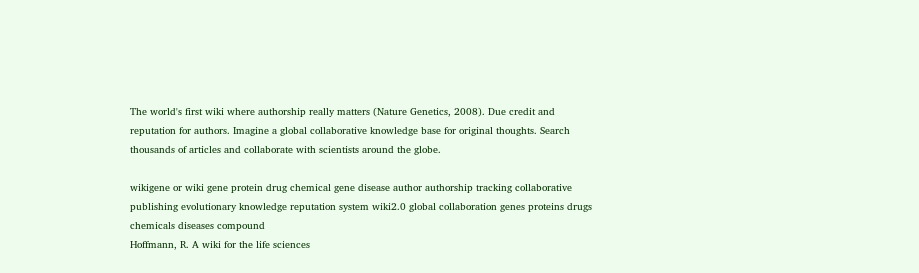The world's first wiki where authorship really matters (Nature Genetics, 2008). Due credit and reputation for authors. Imagine a global collaborative knowledge base for original thoughts. Search thousands of articles and collaborate with scientists around the globe.

wikigene or wiki gene protein drug chemical gene disease author authorship tracking collaborative publishing evolutionary knowledge reputation system wiki2.0 global collaboration genes proteins drugs chemicals diseases compound
Hoffmann, R. A wiki for the life sciences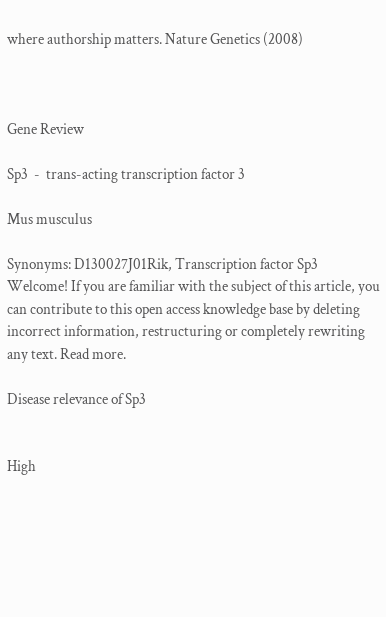where authorship matters. Nature Genetics (2008)



Gene Review

Sp3  -  trans-acting transcription factor 3

Mus musculus

Synonyms: D130027J01Rik, Transcription factor Sp3
Welcome! If you are familiar with the subject of this article, you can contribute to this open access knowledge base by deleting incorrect information, restructuring or completely rewriting any text. Read more.

Disease relevance of Sp3


High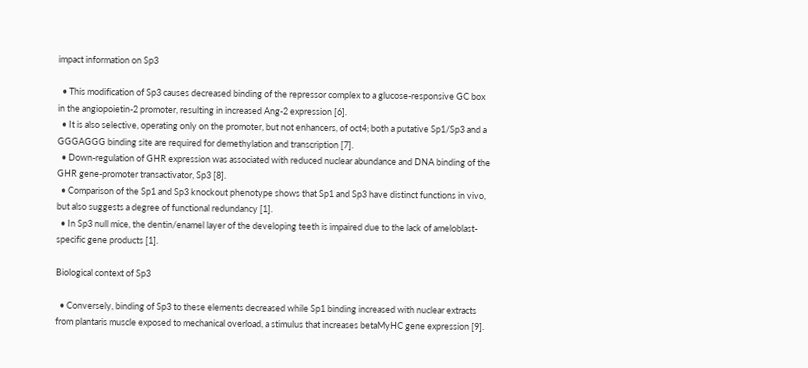impact information on Sp3

  • This modification of Sp3 causes decreased binding of the repressor complex to a glucose-responsive GC box in the angiopoietin-2 promoter, resulting in increased Ang-2 expression [6].
  • It is also selective, operating only on the promoter, but not enhancers, of oct4; both a putative Sp1/Sp3 and a GGGAGGG binding site are required for demethylation and transcription [7].
  • Down-regulation of GHR expression was associated with reduced nuclear abundance and DNA binding of the GHR gene-promoter transactivator, Sp3 [8].
  • Comparison of the Sp1 and Sp3 knockout phenotype shows that Sp1 and Sp3 have distinct functions in vivo, but also suggests a degree of functional redundancy [1].
  • In Sp3 null mice, the dentin/enamel layer of the developing teeth is impaired due to the lack of ameloblast-specific gene products [1].

Biological context of Sp3

  • Conversely, binding of Sp3 to these elements decreased while Sp1 binding increased with nuclear extracts from plantaris muscle exposed to mechanical overload, a stimulus that increases betaMyHC gene expression [9].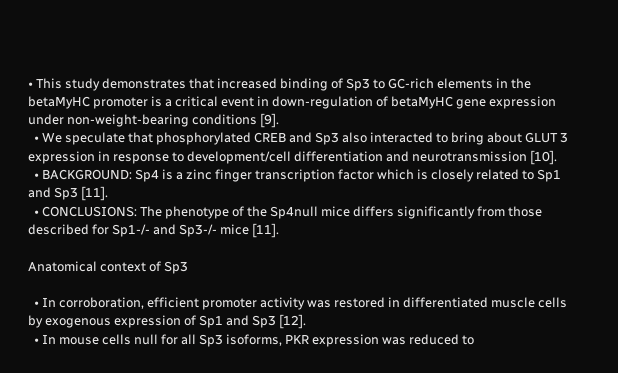• This study demonstrates that increased binding of Sp3 to GC-rich elements in the betaMyHC promoter is a critical event in down-regulation of betaMyHC gene expression under non-weight-bearing conditions [9].
  • We speculate that phosphorylated CREB and Sp3 also interacted to bring about GLUT 3 expression in response to development/cell differentiation and neurotransmission [10].
  • BACKGROUND: Sp4 is a zinc finger transcription factor which is closely related to Sp1 and Sp3 [11].
  • CONCLUSIONS: The phenotype of the Sp4null mice differs significantly from those described for Sp1-/- and Sp3-/- mice [11].

Anatomical context of Sp3

  • In corroboration, efficient promoter activity was restored in differentiated muscle cells by exogenous expression of Sp1 and Sp3 [12].
  • In mouse cells null for all Sp3 isoforms, PKR expression was reduced to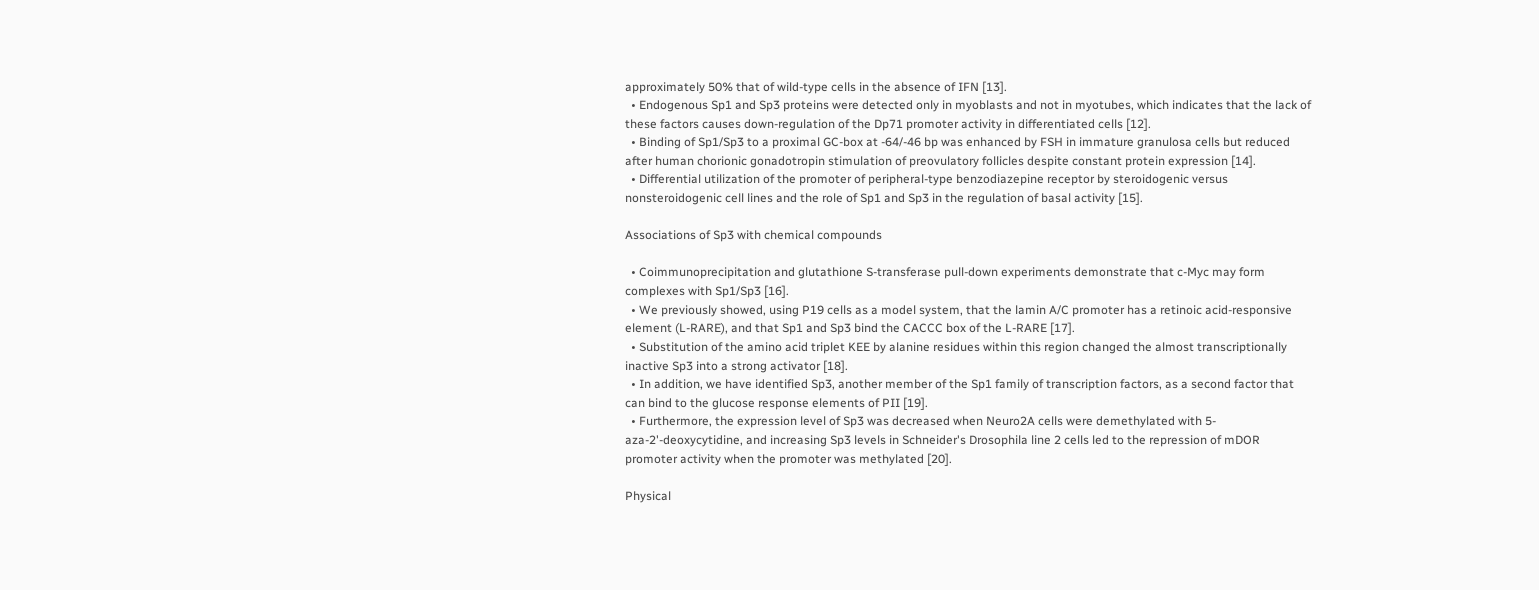approximately 50% that of wild-type cells in the absence of IFN [13].
  • Endogenous Sp1 and Sp3 proteins were detected only in myoblasts and not in myotubes, which indicates that the lack of these factors causes down-regulation of the Dp71 promoter activity in differentiated cells [12].
  • Binding of Sp1/Sp3 to a proximal GC-box at -64/-46 bp was enhanced by FSH in immature granulosa cells but reduced after human chorionic gonadotropin stimulation of preovulatory follicles despite constant protein expression [14].
  • Differential utilization of the promoter of peripheral-type benzodiazepine receptor by steroidogenic versus nonsteroidogenic cell lines and the role of Sp1 and Sp3 in the regulation of basal activity [15].

Associations of Sp3 with chemical compounds

  • Coimmunoprecipitation and glutathione S-transferase pull-down experiments demonstrate that c-Myc may form complexes with Sp1/Sp3 [16].
  • We previously showed, using P19 cells as a model system, that the lamin A/C promoter has a retinoic acid-responsive element (L-RARE), and that Sp1 and Sp3 bind the CACCC box of the L-RARE [17].
  • Substitution of the amino acid triplet KEE by alanine residues within this region changed the almost transcriptionally inactive Sp3 into a strong activator [18].
  • In addition, we have identified Sp3, another member of the Sp1 family of transcription factors, as a second factor that can bind to the glucose response elements of PII [19].
  • Furthermore, the expression level of Sp3 was decreased when Neuro2A cells were demethylated with 5-aza-2'-deoxycytidine, and increasing Sp3 levels in Schneider's Drosophila line 2 cells led to the repression of mDOR promoter activity when the promoter was methylated [20].

Physical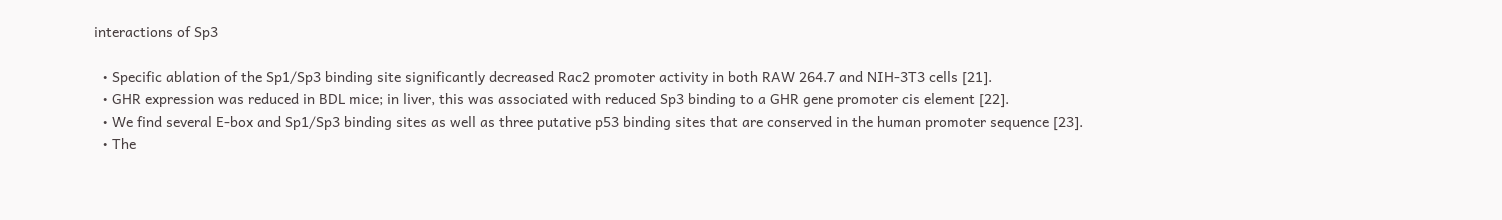interactions of Sp3

  • Specific ablation of the Sp1/Sp3 binding site significantly decreased Rac2 promoter activity in both RAW 264.7 and NIH-3T3 cells [21].
  • GHR expression was reduced in BDL mice; in liver, this was associated with reduced Sp3 binding to a GHR gene promoter cis element [22].
  • We find several E-box and Sp1/Sp3 binding sites as well as three putative p53 binding sites that are conserved in the human promoter sequence [23].
  • The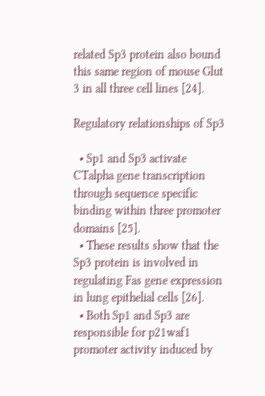related Sp3 protein also bound this same region of mouse Glut 3 in all three cell lines [24].

Regulatory relationships of Sp3

  • Sp1 and Sp3 activate CTalpha gene transcription through sequence specific binding within three promoter domains [25].
  • These results show that the Sp3 protein is involved in regulating Fas gene expression in lung epithelial cells [26].
  • Both Sp1 and Sp3 are responsible for p21waf1 promoter activity induced by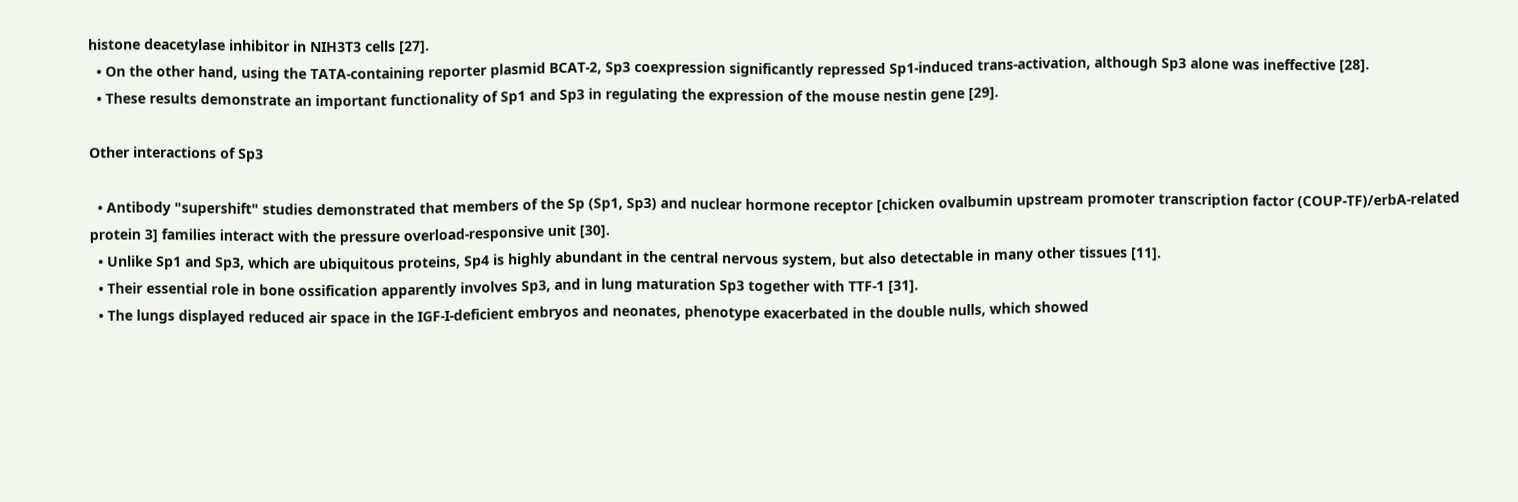histone deacetylase inhibitor in NIH3T3 cells [27].
  • On the other hand, using the TATA-containing reporter plasmid BCAT-2, Sp3 coexpression significantly repressed Sp1-induced trans-activation, although Sp3 alone was ineffective [28].
  • These results demonstrate an important functionality of Sp1 and Sp3 in regulating the expression of the mouse nestin gene [29].

Other interactions of Sp3

  • Antibody "supershift" studies demonstrated that members of the Sp (Sp1, Sp3) and nuclear hormone receptor [chicken ovalbumin upstream promoter transcription factor (COUP-TF)/erbA-related protein 3] families interact with the pressure overload-responsive unit [30].
  • Unlike Sp1 and Sp3, which are ubiquitous proteins, Sp4 is highly abundant in the central nervous system, but also detectable in many other tissues [11].
  • Their essential role in bone ossification apparently involves Sp3, and in lung maturation Sp3 together with TTF-1 [31].
  • The lungs displayed reduced air space in the IGF-I-deficient embryos and neonates, phenotype exacerbated in the double nulls, which showed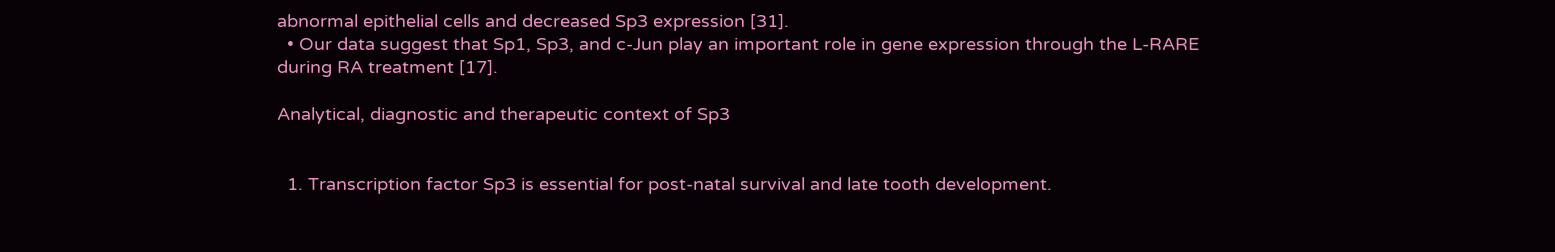abnormal epithelial cells and decreased Sp3 expression [31].
  • Our data suggest that Sp1, Sp3, and c-Jun play an important role in gene expression through the L-RARE during RA treatment [17].

Analytical, diagnostic and therapeutic context of Sp3


  1. Transcription factor Sp3 is essential for post-natal survival and late tooth development.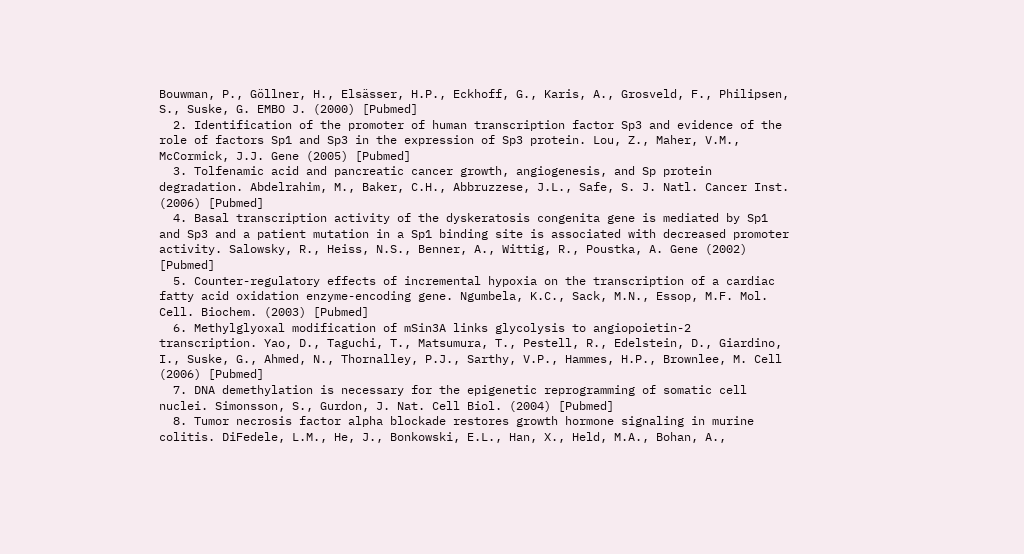Bouwman, P., Göllner, H., Elsässer, H.P., Eckhoff, G., Karis, A., Grosveld, F., Philipsen, S., Suske, G. EMBO J. (2000) [Pubmed]
  2. Identification of the promoter of human transcription factor Sp3 and evidence of the role of factors Sp1 and Sp3 in the expression of Sp3 protein. Lou, Z., Maher, V.M., McCormick, J.J. Gene (2005) [Pubmed]
  3. Tolfenamic acid and pancreatic cancer growth, angiogenesis, and Sp protein degradation. Abdelrahim, M., Baker, C.H., Abbruzzese, J.L., Safe, S. J. Natl. Cancer Inst. (2006) [Pubmed]
  4. Basal transcription activity of the dyskeratosis congenita gene is mediated by Sp1 and Sp3 and a patient mutation in a Sp1 binding site is associated with decreased promoter activity. Salowsky, R., Heiss, N.S., Benner, A., Wittig, R., Poustka, A. Gene (2002) [Pubmed]
  5. Counter-regulatory effects of incremental hypoxia on the transcription of a cardiac fatty acid oxidation enzyme-encoding gene. Ngumbela, K.C., Sack, M.N., Essop, M.F. Mol. Cell. Biochem. (2003) [Pubmed]
  6. Methylglyoxal modification of mSin3A links glycolysis to angiopoietin-2 transcription. Yao, D., Taguchi, T., Matsumura, T., Pestell, R., Edelstein, D., Giardino, I., Suske, G., Ahmed, N., Thornalley, P.J., Sarthy, V.P., Hammes, H.P., Brownlee, M. Cell (2006) [Pubmed]
  7. DNA demethylation is necessary for the epigenetic reprogramming of somatic cell nuclei. Simonsson, S., Gurdon, J. Nat. Cell Biol. (2004) [Pubmed]
  8. Tumor necrosis factor alpha blockade restores growth hormone signaling in murine colitis. DiFedele, L.M., He, J., Bonkowski, E.L., Han, X., Held, M.A., Bohan, A.,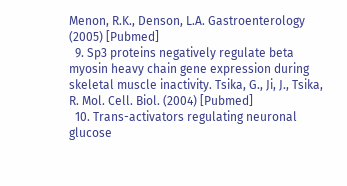Menon, R.K., Denson, L.A. Gastroenterology (2005) [Pubmed]
  9. Sp3 proteins negatively regulate beta myosin heavy chain gene expression during skeletal muscle inactivity. Tsika, G., Ji, J., Tsika, R. Mol. Cell. Biol. (2004) [Pubmed]
  10. Trans-activators regulating neuronal glucose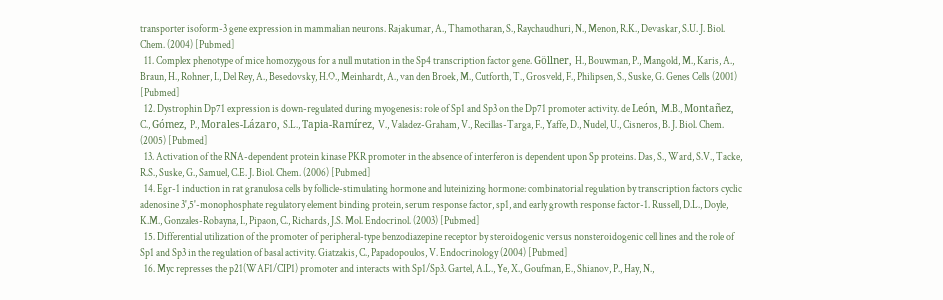transporter isoform-3 gene expression in mammalian neurons. Rajakumar, A., Thamotharan, S., Raychaudhuri, N., Menon, R.K., Devaskar, S.U. J. Biol. Chem. (2004) [Pubmed]
  11. Complex phenotype of mice homozygous for a null mutation in the Sp4 transcription factor gene. Göllner, H., Bouwman, P., Mangold, M., Karis, A., Braun, H., Rohner, I., Del Rey, A., Besedovsky, H.O., Meinhardt, A., van den Broek, M., Cutforth, T., Grosveld, F., Philipsen, S., Suske, G. Genes Cells (2001) [Pubmed]
  12. Dystrophin Dp71 expression is down-regulated during myogenesis: role of Sp1 and Sp3 on the Dp71 promoter activity. de León, M.B., Montañez, C., Gómez, P., Morales-Lázaro, S.L., Tapia-Ramírez, V., Valadez-Graham, V., Recillas-Targa, F., Yaffe, D., Nudel, U., Cisneros, B. J. Biol. Chem. (2005) [Pubmed]
  13. Activation of the RNA-dependent protein kinase PKR promoter in the absence of interferon is dependent upon Sp proteins. Das, S., Ward, S.V., Tacke, R.S., Suske, G., Samuel, C.E. J. Biol. Chem. (2006) [Pubmed]
  14. Egr-1 induction in rat granulosa cells by follicle-stimulating hormone and luteinizing hormone: combinatorial regulation by transcription factors cyclic adenosine 3',5'-monophosphate regulatory element binding protein, serum response factor, sp1, and early growth response factor-1. Russell, D.L., Doyle, K.M., Gonzales-Robayna, I., Pipaon, C., Richards, J.S. Mol. Endocrinol. (2003) [Pubmed]
  15. Differential utilization of the promoter of peripheral-type benzodiazepine receptor by steroidogenic versus nonsteroidogenic cell lines and the role of Sp1 and Sp3 in the regulation of basal activity. Giatzakis, C., Papadopoulos, V. Endocrinology (2004) [Pubmed]
  16. Myc represses the p21(WAF1/CIP1) promoter and interacts with Sp1/Sp3. Gartel, A.L., Ye, X., Goufman, E., Shianov, P., Hay, N.,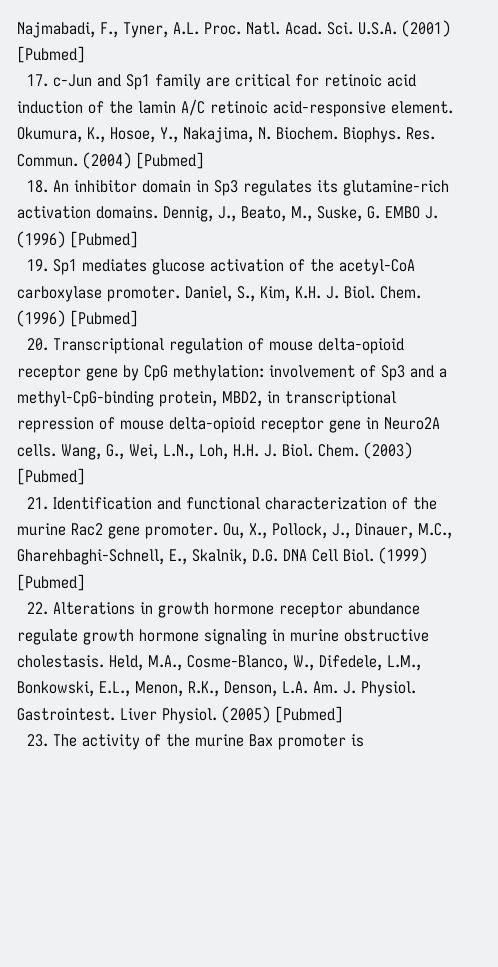Najmabadi, F., Tyner, A.L. Proc. Natl. Acad. Sci. U.S.A. (2001) [Pubmed]
  17. c-Jun and Sp1 family are critical for retinoic acid induction of the lamin A/C retinoic acid-responsive element. Okumura, K., Hosoe, Y., Nakajima, N. Biochem. Biophys. Res. Commun. (2004) [Pubmed]
  18. An inhibitor domain in Sp3 regulates its glutamine-rich activation domains. Dennig, J., Beato, M., Suske, G. EMBO J. (1996) [Pubmed]
  19. Sp1 mediates glucose activation of the acetyl-CoA carboxylase promoter. Daniel, S., Kim, K.H. J. Biol. Chem. (1996) [Pubmed]
  20. Transcriptional regulation of mouse delta-opioid receptor gene by CpG methylation: involvement of Sp3 and a methyl-CpG-binding protein, MBD2, in transcriptional repression of mouse delta-opioid receptor gene in Neuro2A cells. Wang, G., Wei, L.N., Loh, H.H. J. Biol. Chem. (2003) [Pubmed]
  21. Identification and functional characterization of the murine Rac2 gene promoter. Ou, X., Pollock, J., Dinauer, M.C., Gharehbaghi-Schnell, E., Skalnik, D.G. DNA Cell Biol. (1999) [Pubmed]
  22. Alterations in growth hormone receptor abundance regulate growth hormone signaling in murine obstructive cholestasis. Held, M.A., Cosme-Blanco, W., Difedele, L.M., Bonkowski, E.L., Menon, R.K., Denson, L.A. Am. J. Physiol. Gastrointest. Liver Physiol. (2005) [Pubmed]
  23. The activity of the murine Bax promoter is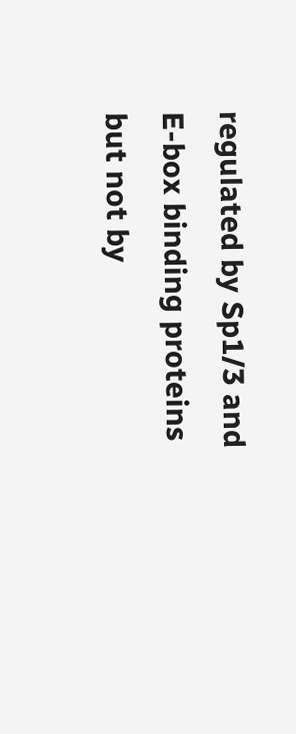regulated by Sp1/3 and E-box binding proteins but not by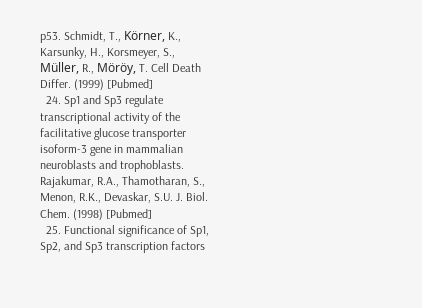p53. Schmidt, T., Körner, K., Karsunky, H., Korsmeyer, S., Müller, R., Möröy, T. Cell Death Differ. (1999) [Pubmed]
  24. Sp1 and Sp3 regulate transcriptional activity of the facilitative glucose transporter isoform-3 gene in mammalian neuroblasts and trophoblasts. Rajakumar, R.A., Thamotharan, S., Menon, R.K., Devaskar, S.U. J. Biol. Chem. (1998) [Pubmed]
  25. Functional significance of Sp1, Sp2, and Sp3 transcription factors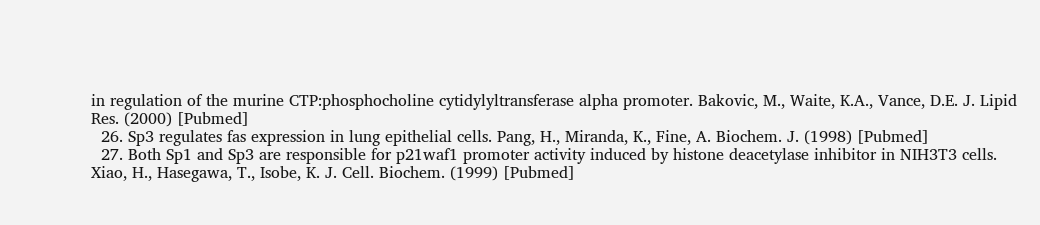in regulation of the murine CTP:phosphocholine cytidylyltransferase alpha promoter. Bakovic, M., Waite, K.A., Vance, D.E. J. Lipid Res. (2000) [Pubmed]
  26. Sp3 regulates fas expression in lung epithelial cells. Pang, H., Miranda, K., Fine, A. Biochem. J. (1998) [Pubmed]
  27. Both Sp1 and Sp3 are responsible for p21waf1 promoter activity induced by histone deacetylase inhibitor in NIH3T3 cells. Xiao, H., Hasegawa, T., Isobe, K. J. Cell. Biochem. (1999) [Pubmed]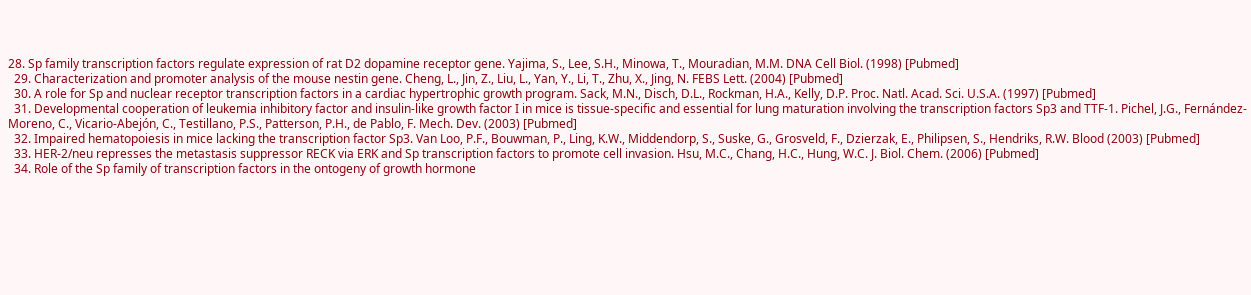28. Sp family transcription factors regulate expression of rat D2 dopamine receptor gene. Yajima, S., Lee, S.H., Minowa, T., Mouradian, M.M. DNA Cell Biol. (1998) [Pubmed]
  29. Characterization and promoter analysis of the mouse nestin gene. Cheng, L., Jin, Z., Liu, L., Yan, Y., Li, T., Zhu, X., Jing, N. FEBS Lett. (2004) [Pubmed]
  30. A role for Sp and nuclear receptor transcription factors in a cardiac hypertrophic growth program. Sack, M.N., Disch, D.L., Rockman, H.A., Kelly, D.P. Proc. Natl. Acad. Sci. U.S.A. (1997) [Pubmed]
  31. Developmental cooperation of leukemia inhibitory factor and insulin-like growth factor I in mice is tissue-specific and essential for lung maturation involving the transcription factors Sp3 and TTF-1. Pichel, J.G., Fernández-Moreno, C., Vicario-Abejón, C., Testillano, P.S., Patterson, P.H., de Pablo, F. Mech. Dev. (2003) [Pubmed]
  32. Impaired hematopoiesis in mice lacking the transcription factor Sp3. Van Loo, P.F., Bouwman, P., Ling, K.W., Middendorp, S., Suske, G., Grosveld, F., Dzierzak, E., Philipsen, S., Hendriks, R.W. Blood (2003) [Pubmed]
  33. HER-2/neu represses the metastasis suppressor RECK via ERK and Sp transcription factors to promote cell invasion. Hsu, M.C., Chang, H.C., Hung, W.C. J. Biol. Chem. (2006) [Pubmed]
  34. Role of the Sp family of transcription factors in the ontogeny of growth hormone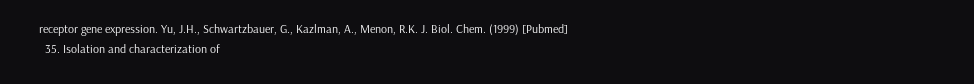receptor gene expression. Yu, J.H., Schwartzbauer, G., Kazlman, A., Menon, R.K. J. Biol. Chem. (1999) [Pubmed]
  35. Isolation and characterization of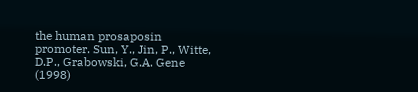the human prosaposin promoter. Sun, Y., Jin, P., Witte, D.P., Grabowski, G.A. Gene (1998)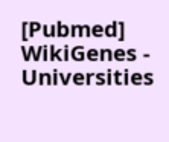[Pubmed]
WikiGenes - Universities